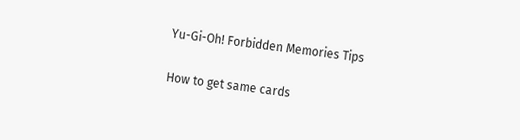Yu-Gi-Oh! Forbidden Memories Tips

How to get same cards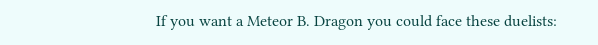If you want a Meteor B. Dragon you could face these duelists: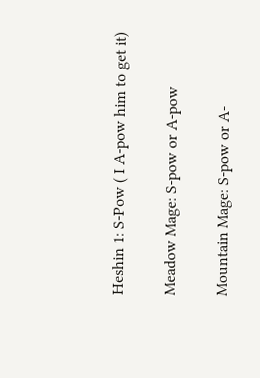Heshin 1: S-Pow ( I A-pow him to get it)

Meadow Mage: S-pow or A-pow

Mountain Mage: S-pow or A-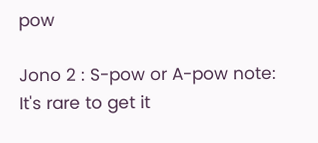pow

Jono 2 : S-pow or A-pow note: It's rare to get it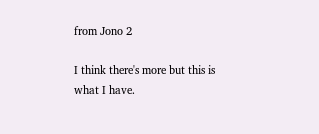from Jono 2

I think there's more but this is what I have.